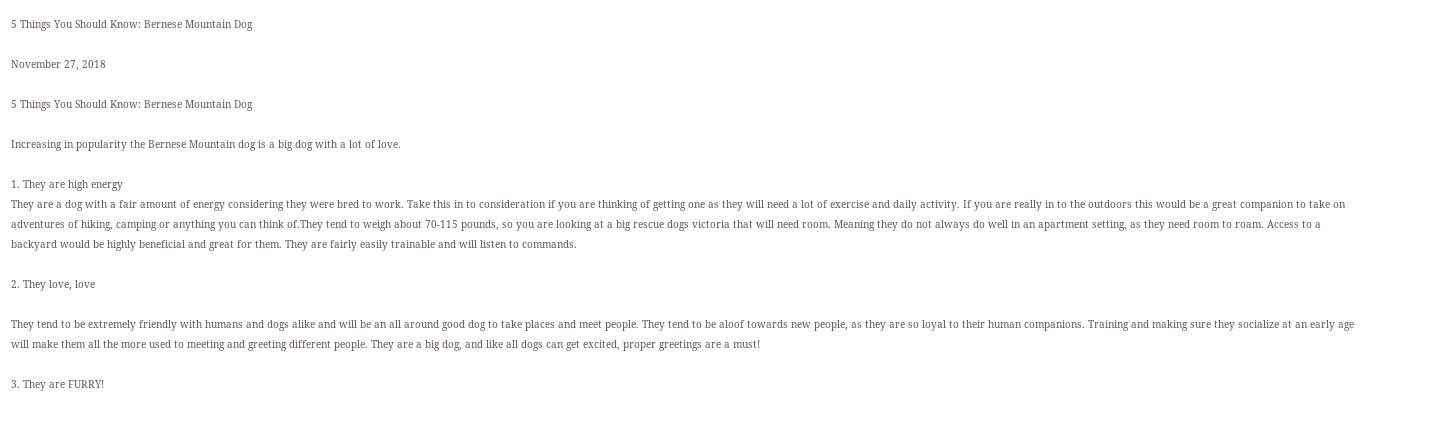5 Things You Should Know: Bernese Mountain Dog

November 27, 2018

5 Things You Should Know: Bernese Mountain Dog

Increasing in popularity the Bernese Mountain dog is a big dog with a lot of love.

1. They are high energy
They are a dog with a fair amount of energy considering they were bred to work. Take this in to consideration if you are thinking of getting one as they will need a lot of exercise and daily activity. If you are really in to the outdoors this would be a great companion to take on adventures of hiking, camping or anything you can think of.They tend to weigh about 70-115 pounds, so you are looking at a big rescue dogs victoria that will need room. Meaning they do not always do well in an apartment setting, as they need room to roam. Access to a backyard would be highly beneficial and great for them. They are fairly easily trainable and will listen to commands.

2. They love, love

They tend to be extremely friendly with humans and dogs alike and will be an all around good dog to take places and meet people. They tend to be aloof towards new people, as they are so loyal to their human companions. Training and making sure they socialize at an early age will make them all the more used to meeting and greeting different people. They are a big dog, and like all dogs can get excited, proper greetings are a must!

3. They are FURRY!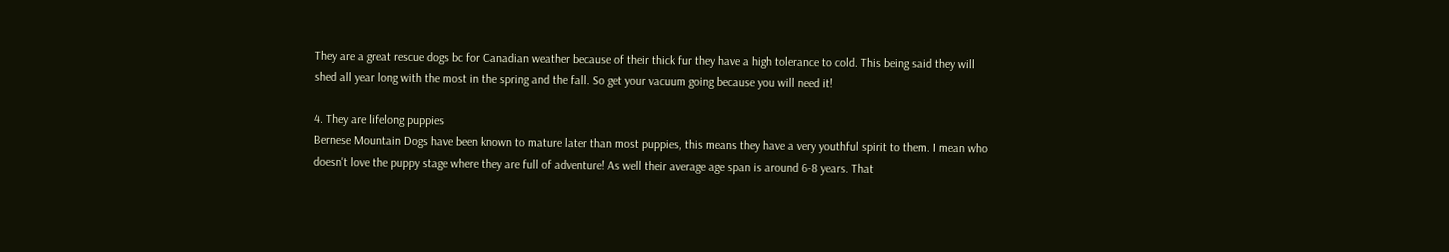They are a great rescue dogs bc for Canadian weather because of their thick fur they have a high tolerance to cold. This being said they will shed all year long with the most in the spring and the fall. So get your vacuum going because you will need it!

4. They are lifelong puppies
Bernese Mountain Dogs have been known to mature later than most puppies, this means they have a very youthful spirit to them. I mean who doesn't love the puppy stage where they are full of adventure! As well their average age span is around 6-8 years. That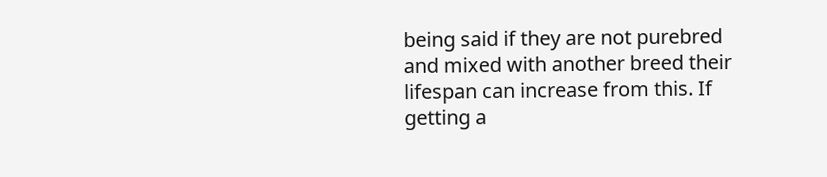being said if they are not purebred and mixed with another breed their lifespan can increase from this. If getting a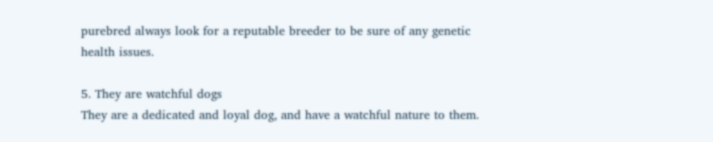purebred always look for a reputable breeder to be sure of any genetic health issues.

5. They are watchful dogs
They are a dedicated and loyal dog, and have a watchful nature to them.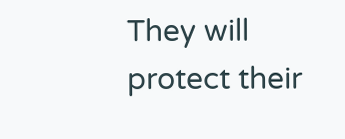They will protect their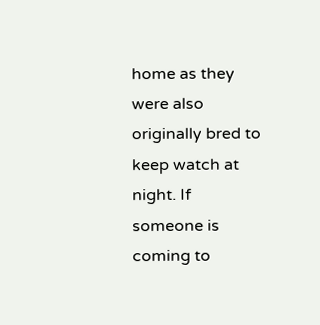home as they were also originally bred to keep watch at night. If someone is coming to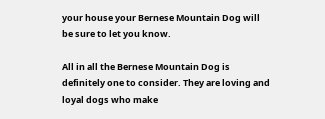your house your Bernese Mountain Dog will be sure to let you know.

All in all the Bernese Mountain Dog is definitely one to consider. They are loving and loyal dogs who make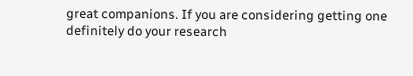great companions. If you are considering getting one definitely do your research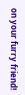on your furry friend!